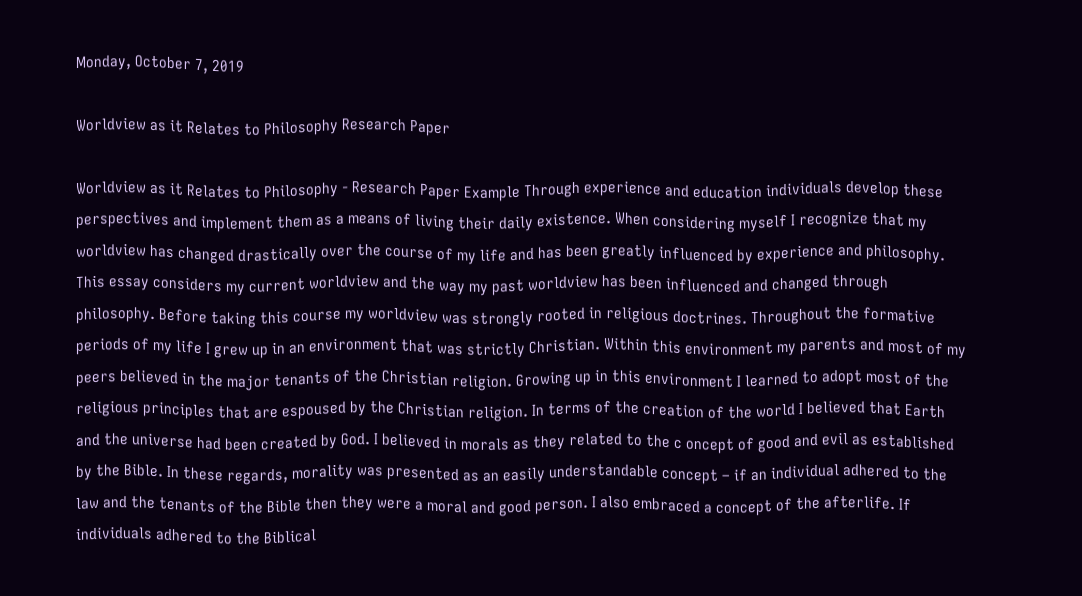Monday, October 7, 2019

Worldview as it Relates to Philosophy Research Paper

Worldview as it Relates to Philosophy - Research Paper Example Through experience and education individuals develop these perspectives and implement them as a means of living their daily existence. When considering myself I recognize that my worldview has changed drastically over the course of my life and has been greatly influenced by experience and philosophy. This essay considers my current worldview and the way my past worldview has been influenced and changed through philosophy. Before taking this course my worldview was strongly rooted in religious doctrines. Throughout the formative periods of my life I grew up in an environment that was strictly Christian. Within this environment my parents and most of my peers believed in the major tenants of the Christian religion. Growing up in this environment I learned to adopt most of the religious principles that are espoused by the Christian religion. In terms of the creation of the world I believed that Earth and the universe had been created by God. I believed in morals as they related to the c oncept of good and evil as established by the Bible. In these regards, morality was presented as an easily understandable concept – if an individual adhered to the law and the tenants of the Bible then they were a moral and good person. I also embraced a concept of the afterlife. If individuals adhered to the Biblical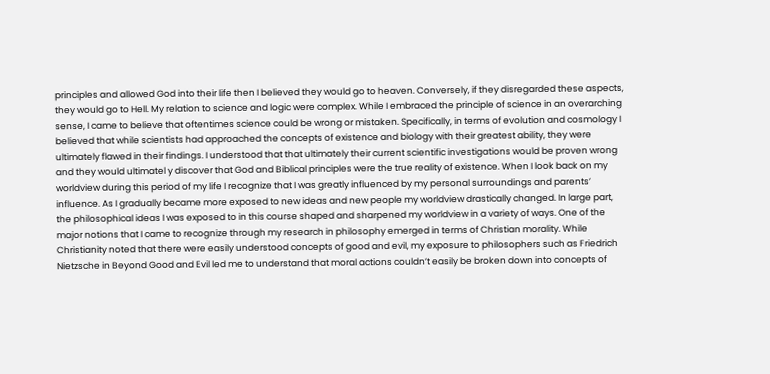principles and allowed God into their life then I believed they would go to heaven. Conversely, if they disregarded these aspects, they would go to Hell. My relation to science and logic were complex. While I embraced the principle of science in an overarching sense, I came to believe that oftentimes science could be wrong or mistaken. Specifically, in terms of evolution and cosmology I believed that while scientists had approached the concepts of existence and biology with their greatest ability, they were ultimately flawed in their findings. I understood that that ultimately their current scientific investigations would be proven wrong and they would ultimatel y discover that God and Biblical principles were the true reality of existence. When I look back on my worldview during this period of my life I recognize that I was greatly influenced by my personal surroundings and parents’ influence. As I gradually became more exposed to new ideas and new people my worldview drastically changed. In large part, the philosophical ideas I was exposed to in this course shaped and sharpened my worldview in a variety of ways. One of the major notions that I came to recognize through my research in philosophy emerged in terms of Christian morality. While Christianity noted that there were easily understood concepts of good and evil, my exposure to philosophers such as Friedrich Nietzsche in Beyond Good and Evil led me to understand that moral actions couldn’t easily be broken down into concepts of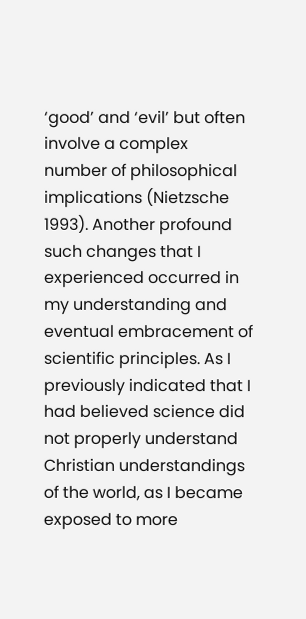‘good’ and ‘evil’ but often involve a complex number of philosophical implications (Nietzsche 1993). Another profound such changes that I experienced occurred in my understanding and eventual embracement of scientific principles. As I previously indicated that I had believed science did not properly understand Christian understandings of the world, as I became exposed to more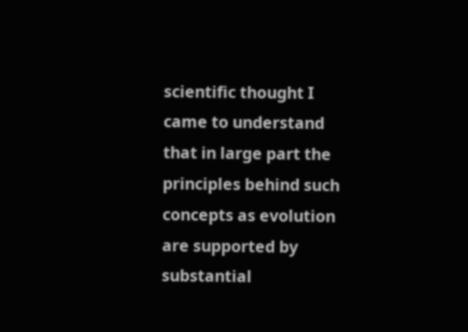scientific thought I came to understand that in large part the principles behind such concepts as evolution are supported by substantial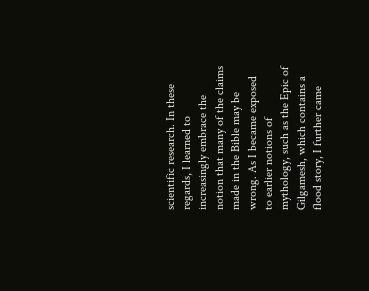scientific research. In these regards, I learned to increasingly embrace the notion that many of the claims made in the Bible may be wrong. As I became exposed to earlier notions of mythology, such as the Epic of Gilgamesh, which contains a flood story, I further came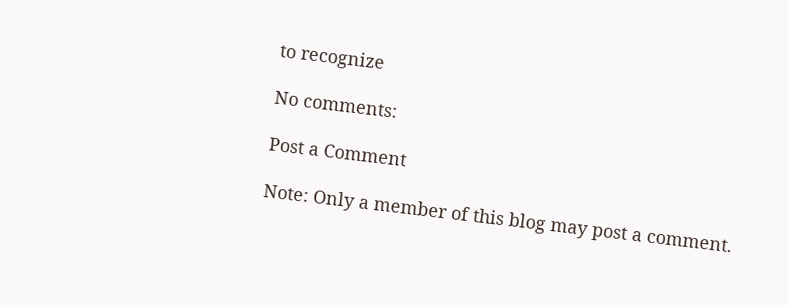to recognize

No comments:

Post a Comment

Note: Only a member of this blog may post a comment.